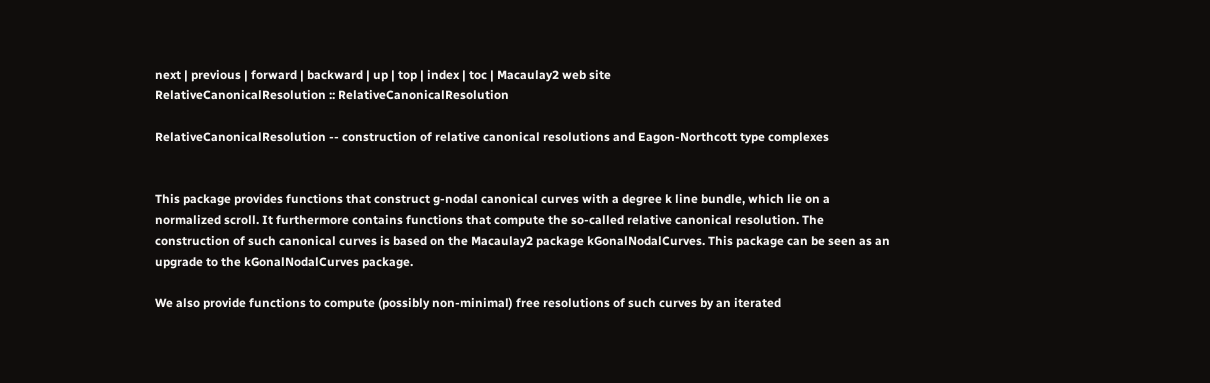next | previous | forward | backward | up | top | index | toc | Macaulay2 web site
RelativeCanonicalResolution :: RelativeCanonicalResolution

RelativeCanonicalResolution -- construction of relative canonical resolutions and Eagon-Northcott type complexes


This package provides functions that construct g-nodal canonical curves with a degree k line bundle, which lie on a normalized scroll. It furthermore contains functions that compute the so-called relative canonical resolution. The construction of such canonical curves is based on the Macaulay2 package kGonalNodalCurves. This package can be seen as an upgrade to the kGonalNodalCurves package.

We also provide functions to compute (possibly non-minimal) free resolutions of such curves by an iterated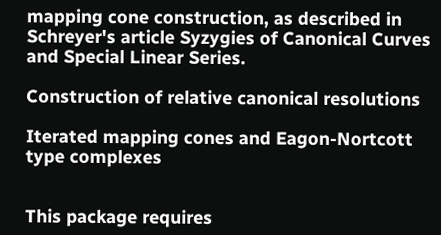mapping cone construction, as described in Schreyer's article Syzygies of Canonical Curves and Special Linear Series.

Construction of relative canonical resolutions

Iterated mapping cones and Eagon-Nortcott type complexes


This package requires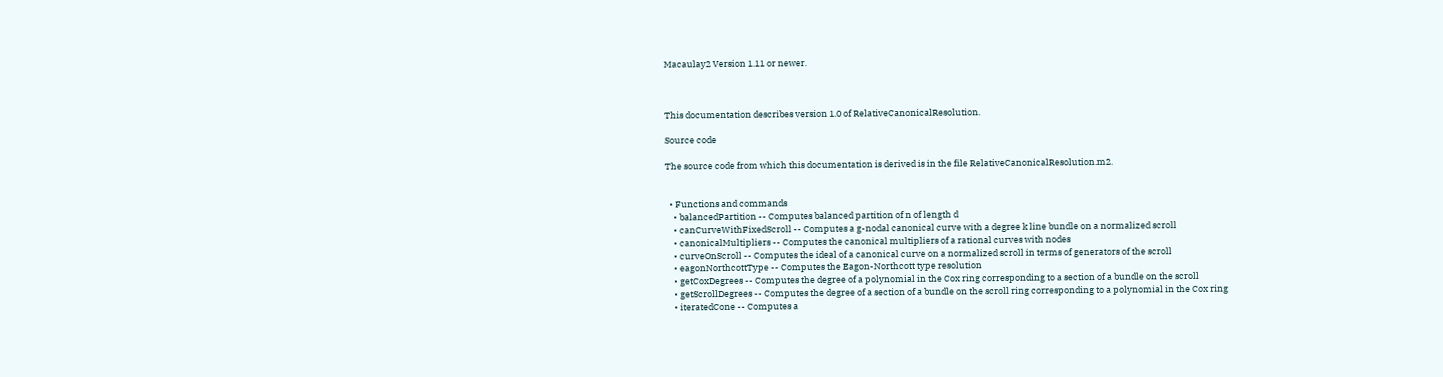Macaulay2 Version 1.11 or newer.



This documentation describes version 1.0 of RelativeCanonicalResolution.

Source code

The source code from which this documentation is derived is in the file RelativeCanonicalResolution.m2.


  • Functions and commands
    • balancedPartition -- Computes balanced partition of n of length d
    • canCurveWithFixedScroll -- Computes a g-nodal canonical curve with a degree k line bundle on a normalized scroll
    • canonicalMultipliers -- Computes the canonical multipliers of a rational curves with nodes
    • curveOnScroll -- Computes the ideal of a canonical curve on a normalized scroll in terms of generators of the scroll
    • eagonNorthcottType -- Computes the Eagon-Northcott type resolution
    • getCoxDegrees -- Computes the degree of a polynomial in the Cox ring corresponding to a section of a bundle on the scroll
    • getScrollDegrees -- Computes the degree of a section of a bundle on the scroll ring corresponding to a polynomial in the Cox ring
    • iteratedCone -- Computes a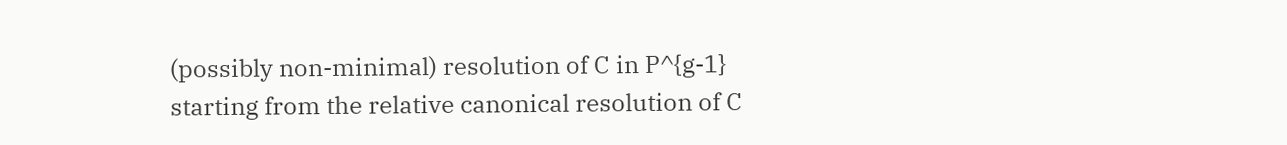(possibly non-minimal) resolution of C in P^{g-1} starting from the relative canonical resolution of C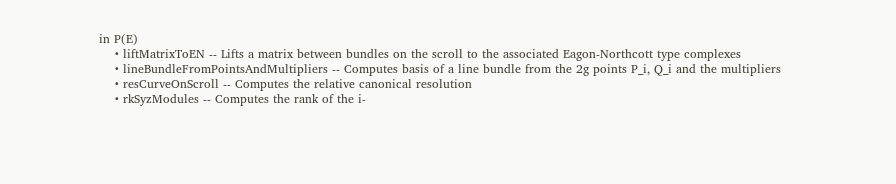in P(E)
    • liftMatrixToEN -- Lifts a matrix between bundles on the scroll to the associated Eagon-Northcott type complexes
    • lineBundleFromPointsAndMultipliers -- Computes basis of a line bundle from the 2g points P_i, Q_i and the multipliers
    • resCurveOnScroll -- Computes the relative canonical resolution
    • rkSyzModules -- Computes the rank of the i-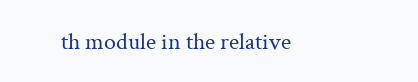th module in the relative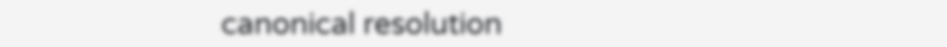canonical resolution